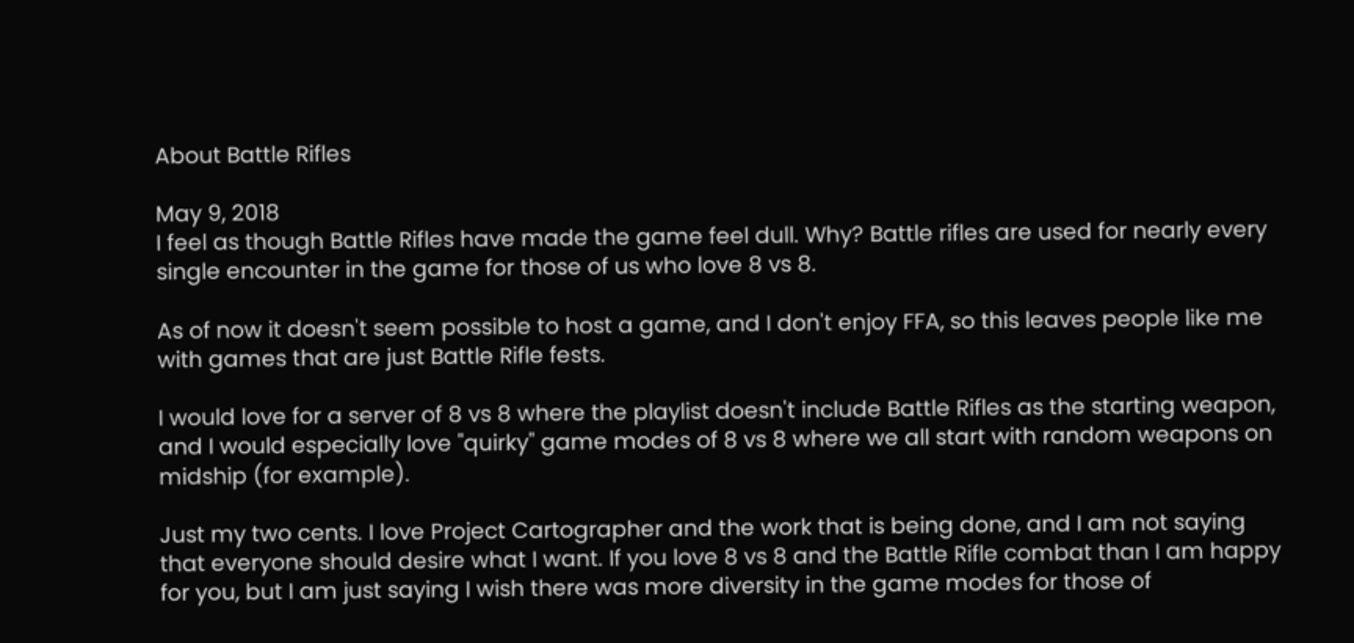About Battle Rifles

May 9, 2018
I feel as though Battle Rifles have made the game feel dull. Why? Battle rifles are used for nearly every single encounter in the game for those of us who love 8 vs 8.

As of now it doesn't seem possible to host a game, and I don't enjoy FFA, so this leaves people like me with games that are just Battle Rifle fests.

I would love for a server of 8 vs 8 where the playlist doesn't include Battle Rifles as the starting weapon, and I would especially love "quirky" game modes of 8 vs 8 where we all start with random weapons on midship (for example).

Just my two cents. I love Project Cartographer and the work that is being done, and I am not saying that everyone should desire what I want. If you love 8 vs 8 and the Battle Rifle combat than I am happy for you, but I am just saying I wish there was more diversity in the game modes for those of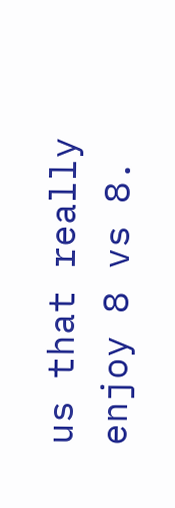us that really enjoy 8 vs 8.